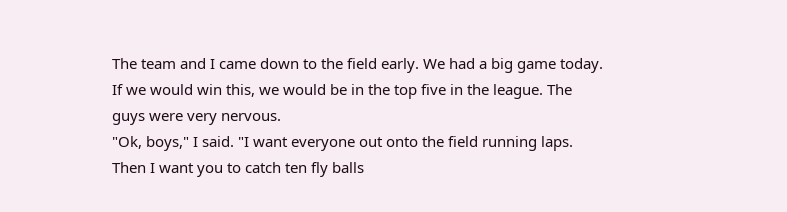The team and I came down to the field early. We had a big game today. If we would win this, we would be in the top five in the league. The guys were very nervous.
"Ok, boys," I said. "I want everyone out onto the field running laps. Then I want you to catch ten fly balls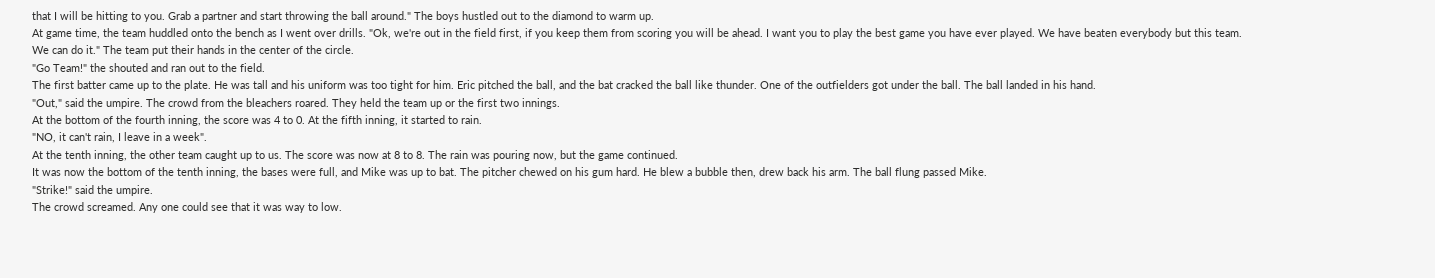that I will be hitting to you. Grab a partner and start throwing the ball around." The boys hustled out to the diamond to warm up.
At game time, the team huddled onto the bench as I went over drills. "Ok, we're out in the field first, if you keep them from scoring you will be ahead. I want you to play the best game you have ever played. We have beaten everybody but this team. We can do it." The team put their hands in the center of the circle.
"Go Team!" the shouted and ran out to the field.
The first batter came up to the plate. He was tall and his uniform was too tight for him. Eric pitched the ball, and the bat cracked the ball like thunder. One of the outfielders got under the ball. The ball landed in his hand.
"Out," said the umpire. The crowd from the bleachers roared. They held the team up or the first two innings.
At the bottom of the fourth inning, the score was 4 to 0. At the fifth inning, it started to rain.
"NO, it can't rain, I leave in a week".
At the tenth inning, the other team caught up to us. The score was now at 8 to 8. The rain was pouring now, but the game continued.
It was now the bottom of the tenth inning, the bases were full, and Mike was up to bat. The pitcher chewed on his gum hard. He blew a bubble then, drew back his arm. The ball flung passed Mike.
"Strike!" said the umpire.
The crowd screamed. Any one could see that it was way to low.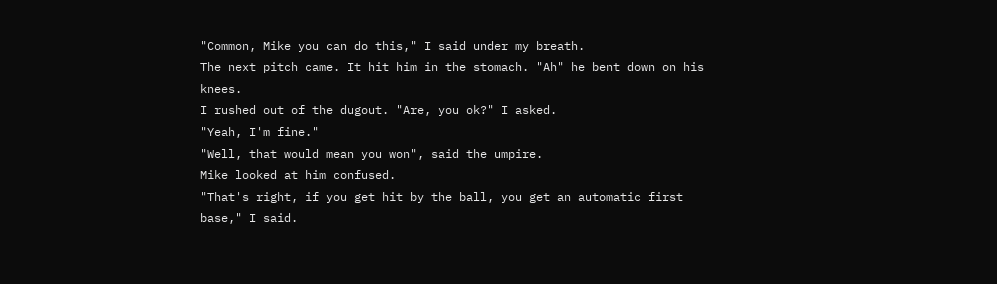"Common, Mike you can do this," I said under my breath.
The next pitch came. It hit him in the stomach. "Ah" he bent down on his knees.
I rushed out of the dugout. "Are, you ok?" I asked.
"Yeah, I'm fine."
"Well, that would mean you won", said the umpire.
Mike looked at him confused.
"That's right, if you get hit by the ball, you get an automatic first base," I said.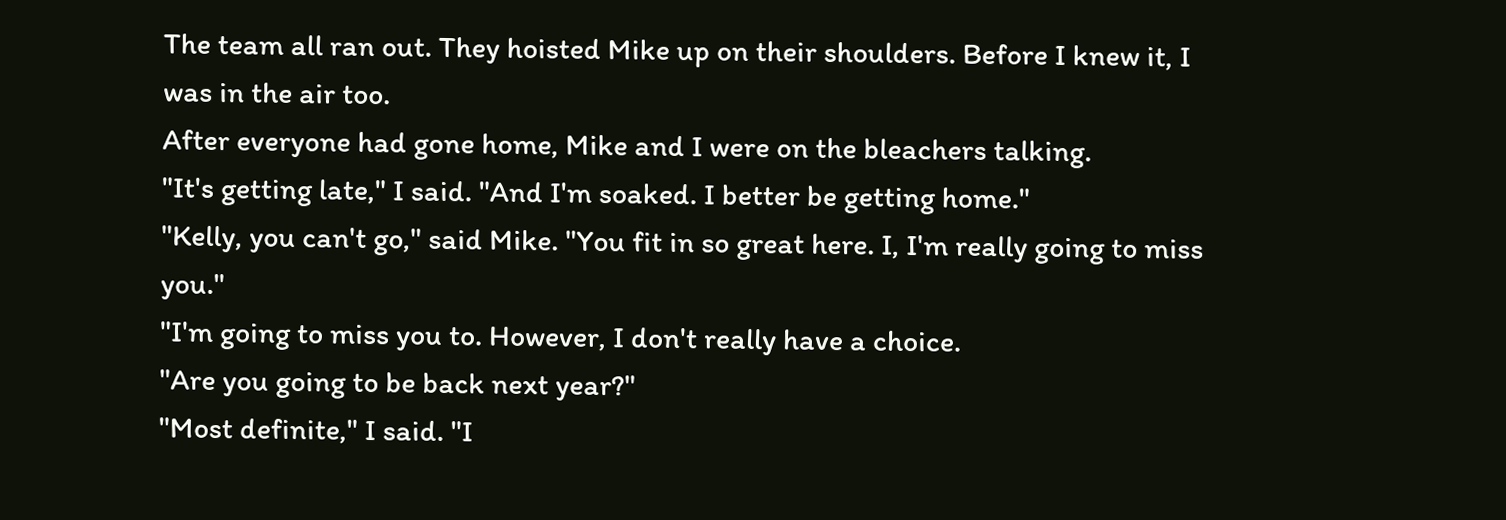The team all ran out. They hoisted Mike up on their shoulders. Before I knew it, I was in the air too.
After everyone had gone home, Mike and I were on the bleachers talking.
"It's getting late," I said. "And I'm soaked. I better be getting home."
"Kelly, you can't go," said Mike. "You fit in so great here. I, I'm really going to miss you."
"I'm going to miss you to. However, I don't really have a choice.
"Are you going to be back next year?"
"Most definite," I said. "I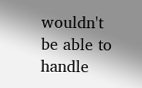wouldn't be able to handle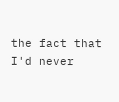the fact that I'd never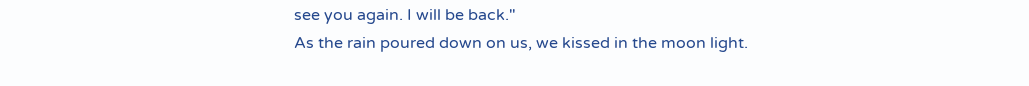see you again. I will be back."
As the rain poured down on us, we kissed in the moon light.